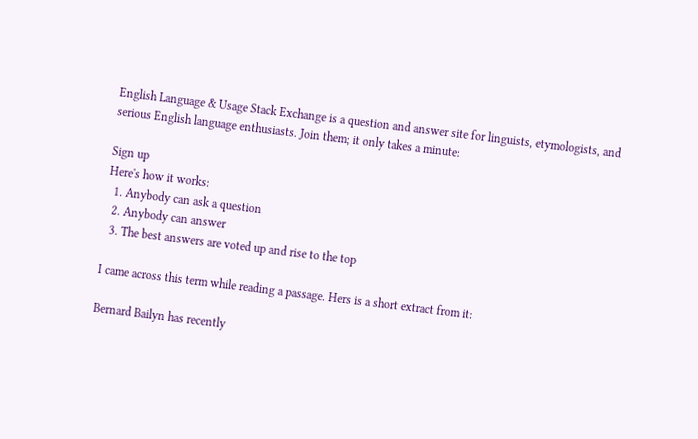English Language & Usage Stack Exchange is a question and answer site for linguists, etymologists, and serious English language enthusiasts. Join them; it only takes a minute:

Sign up
Here's how it works:
  1. Anybody can ask a question
  2. Anybody can answer
  3. The best answers are voted up and rise to the top

I came across this term while reading a passage. Hers is a short extract from it:

Bernard Bailyn has recently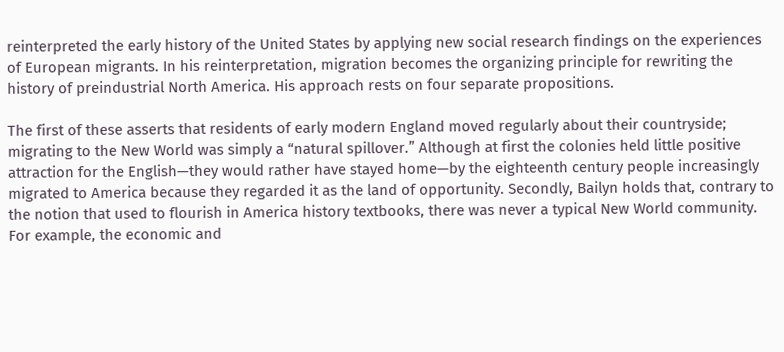reinterpreted the early history of the United States by applying new social research findings on the experiences of European migrants. In his reinterpretation, migration becomes the organizing principle for rewriting the history of preindustrial North America. His approach rests on four separate propositions.

The first of these asserts that residents of early modern England moved regularly about their countryside; migrating to the New World was simply a “natural spillover.” Although at first the colonies held little positive attraction for the English—they would rather have stayed home—by the eighteenth century people increasingly migrated to America because they regarded it as the land of opportunity. Secondly, Bailyn holds that, contrary to the notion that used to flourish in America history textbooks, there was never a typical New World community. For example, the economic and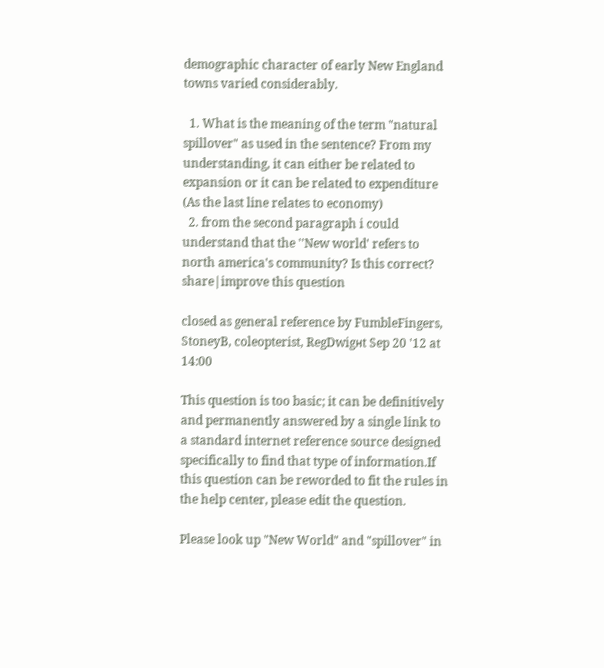demographic character of early New England towns varied considerably.

  1. What is the meaning of the term "natural spillover" as used in the sentence? From my understanding, it can either be related to expansion or it can be related to expenditure (As the last line relates to economy)
  2. from the second paragraph i could understand that the ''New world' refers to north america's community? Is this correct?
share|improve this question

closed as general reference by FumbleFingers, StoneyB, coleopterist, RegDwigнt Sep 20 '12 at 14:00

This question is too basic; it can be definitively and permanently answered by a single link to a standard internet reference source designed specifically to find that type of information.If this question can be reworded to fit the rules in the help center, please edit the question.

Please look up "New World" and "spillover" in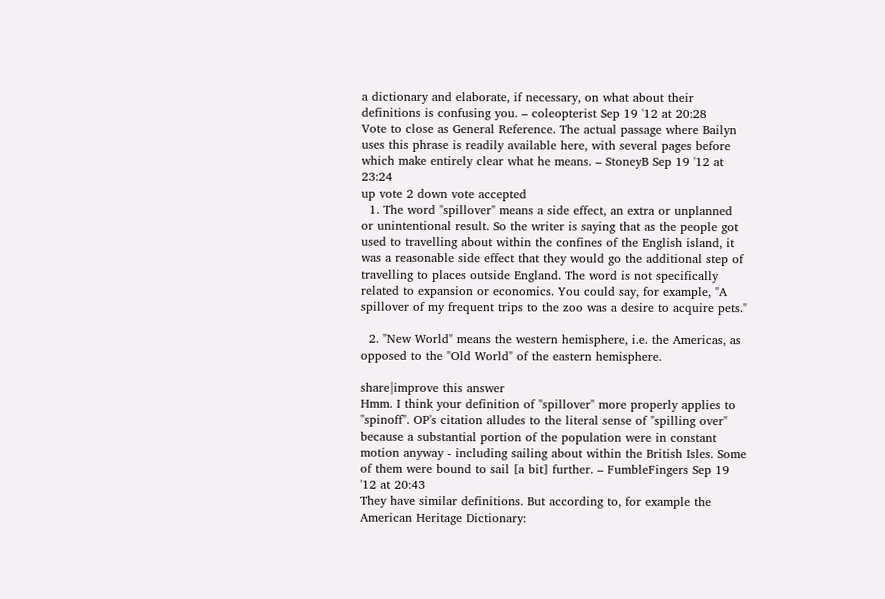a dictionary and elaborate, if necessary, on what about their definitions is confusing you. – coleopterist Sep 19 '12 at 20:28
Vote to close as General Reference. The actual passage where Bailyn uses this phrase is readily available here, with several pages before which make entirely clear what he means. – StoneyB Sep 19 '12 at 23:24
up vote 2 down vote accepted
  1. The word "spillover" means a side effect, an extra or unplanned or unintentional result. So the writer is saying that as the people got used to travelling about within the confines of the English island, it was a reasonable side effect that they would go the additional step of travelling to places outside England. The word is not specifically related to expansion or economics. You could say, for example, "A spillover of my frequent trips to the zoo was a desire to acquire pets."

  2. "New World" means the western hemisphere, i.e. the Americas, as opposed to the "Old World" of the eastern hemisphere.

share|improve this answer
Hmm. I think your definition of "spillover" more properly applies to "spinoff". OP's citation alludes to the literal sense of "spilling over" because a substantial portion of the population were in constant motion anyway - including sailing about within the British Isles. Some of them were bound to sail [a bit] further. – FumbleFingers Sep 19 '12 at 20:43
They have similar definitions. But according to, for example the American Heritage Dictionary: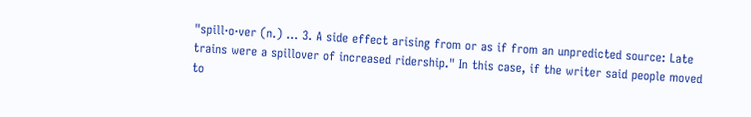"spill·o·ver (n.) ... 3. A side effect arising from or as if from an unpredicted source: Late trains were a spillover of increased ridership." In this case, if the writer said people moved to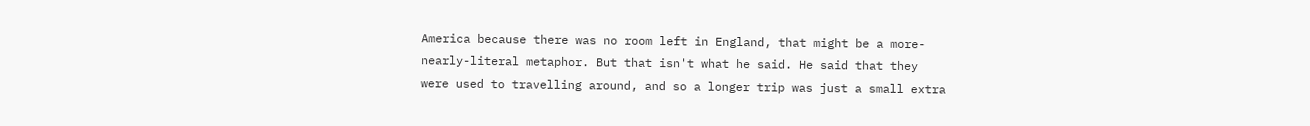America because there was no room left in England, that might be a more-nearly-literal metaphor. But that isn't what he said. He said that they were used to travelling around, and so a longer trip was just a small extra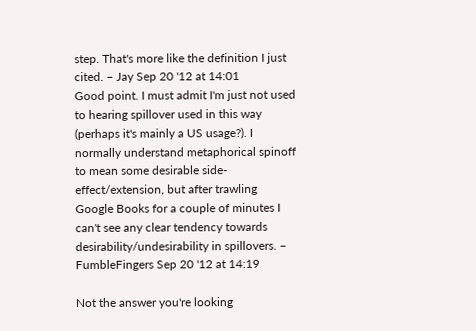step. That's more like the definition I just cited. – Jay Sep 20 '12 at 14:01
Good point. I must admit I'm just not used to hearing spillover used in this way (perhaps it's mainly a US usage?). I normally understand metaphorical spinoff to mean some desirable side-effect/extension, but after trawling Google Books for a couple of minutes I can't see any clear tendency towards desirability/undesirability in spillovers. – FumbleFingers Sep 20 '12 at 14:19

Not the answer you're looking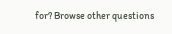for? Browse other questions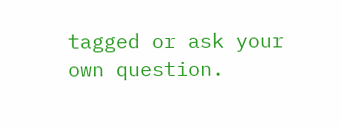tagged or ask your own question.